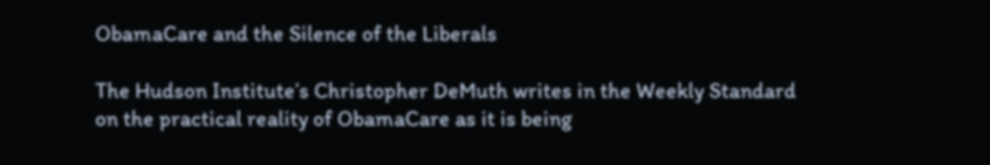ObamaCare and the Silence of the Liberals

The Hudson Institute’s Christopher DeMuth writes in the Weekly Standard on the practical reality of ObamaCare as it is being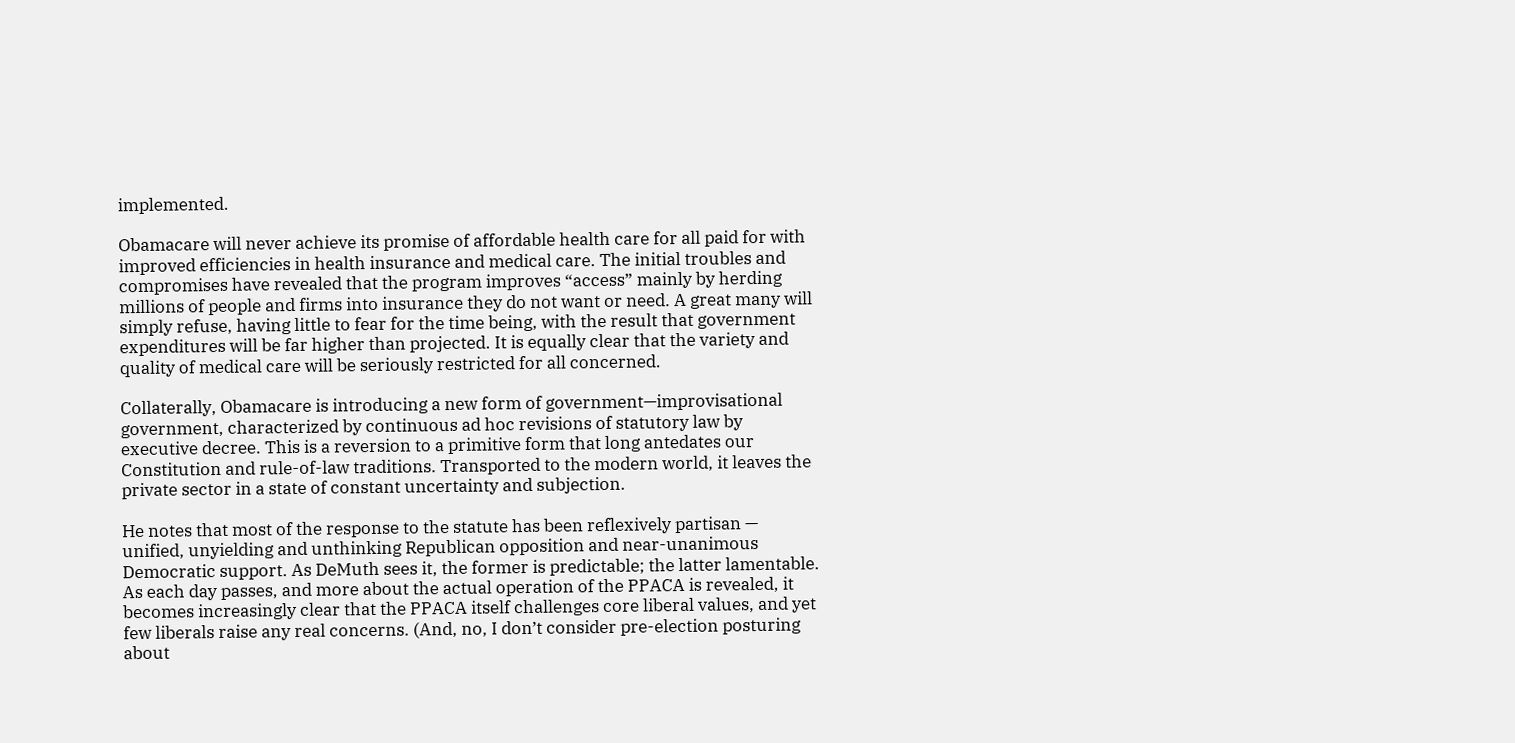implemented.

Obamacare will never achieve its promise of affordable health care for all paid for with improved efficiencies in health insurance and medical care. The initial troubles and compromises have revealed that the program improves “access” mainly by herding millions of people and firms into insurance they do not want or need. A great many will simply refuse, having little to fear for the time being, with the result that government expenditures will be far higher than projected. It is equally clear that the variety and quality of medical care will be seriously restricted for all concerned.

Collaterally, Obamacare is introducing a new form of government—improvisational government, characterized by continuous ad hoc revisions of statutory law by executive decree. This is a reversion to a primitive form that long antedates our Constitution and rule-of-law traditions. Transported to the modern world, it leaves the private sector in a state of constant uncertainty and subjection.

He notes that most of the response to the statute has been reflexively partisan — unified, unyielding and unthinking Republican opposition and near-unanimous Democratic support. As DeMuth sees it, the former is predictable; the latter lamentable. As each day passes, and more about the actual operation of the PPACA is revealed, it becomes increasingly clear that the PPACA itself challenges core liberal values, and yet few liberals raise any real concerns. (And, no, I don’t consider pre-election posturing about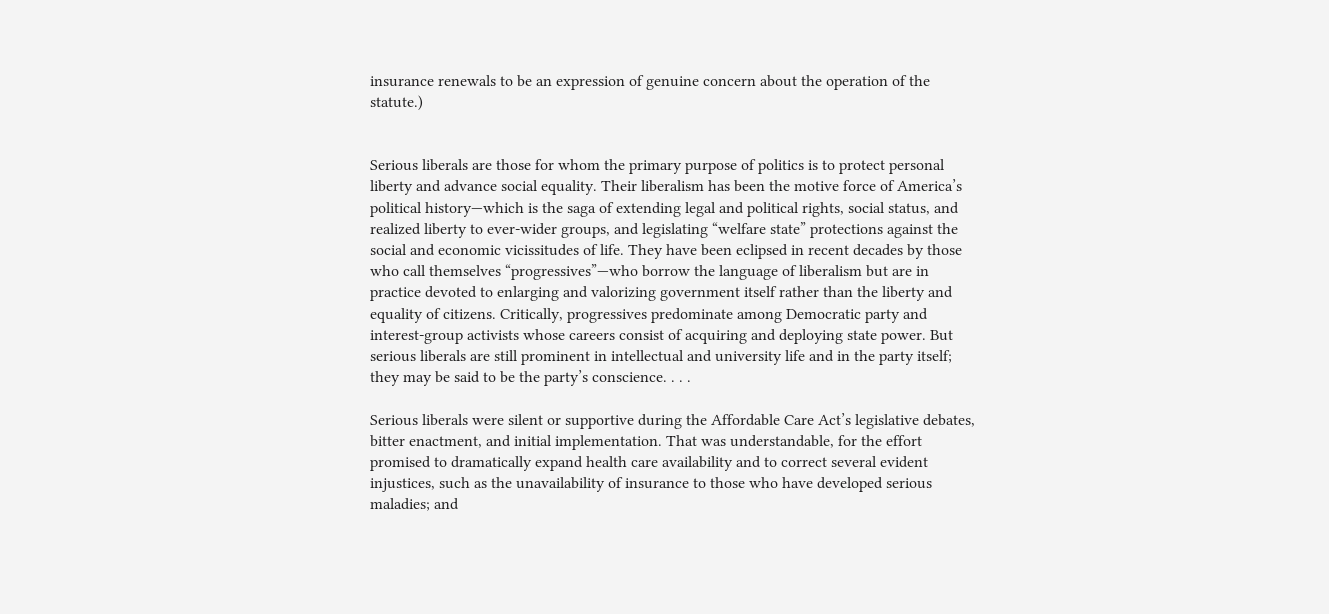insurance renewals to be an expression of genuine concern about the operation of the statute.)


Serious liberals are those for whom the primary purpose of politics is to protect personal liberty and advance social equality. Their liberalism has been the motive force of America’s political history—which is the saga of extending legal and political rights, social status, and realized liberty to ever-wider groups, and legislating “welfare state” protections against the social and economic vicissitudes of life. They have been eclipsed in recent decades by those who call themselves “progressives”—who borrow the language of liberalism but are in practice devoted to enlarging and valorizing government itself rather than the liberty and equality of citizens. Critically, progressives predominate among Democratic party and interest-group activists whose careers consist of acquiring and deploying state power. But serious liberals are still prominent in intellectual and university life and in the party itself; they may be said to be the party’s conscience. . . .

Serious liberals were silent or supportive during the Affordable Care Act’s legislative debates, bitter enactment, and initial implementation. That was understandable, for the effort promised to dramatically expand health care availability and to correct several evident injustices, such as the unavailability of insurance to those who have developed serious maladies; and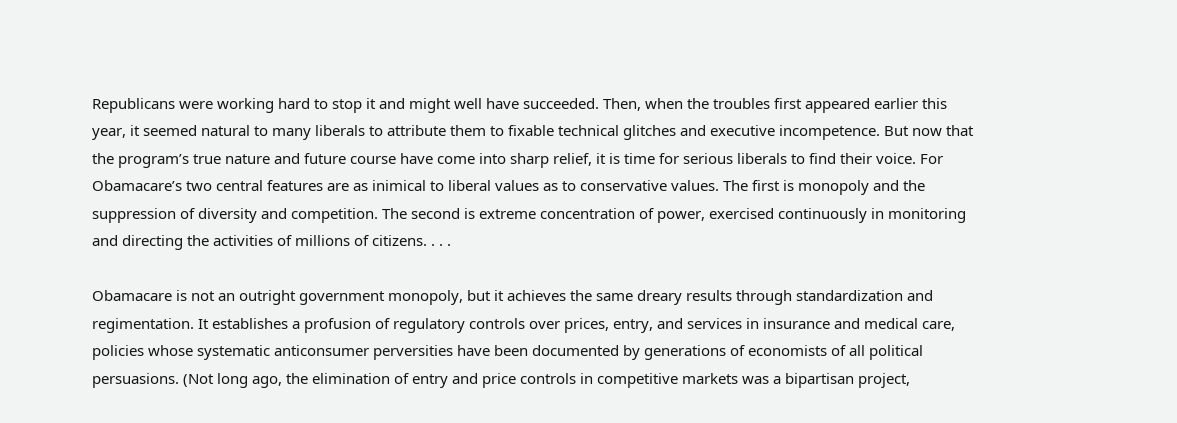Republicans were working hard to stop it and might well have succeeded. Then, when the troubles first appeared earlier this year, it seemed natural to many liberals to attribute them to fixable technical glitches and executive incompetence. But now that the program’s true nature and future course have come into sharp relief, it is time for serious liberals to find their voice. For Obamacare’s two central features are as inimical to liberal values as to conservative values. The first is monopoly and the suppression of diversity and competition. The second is extreme concentration of power, exercised continuously in monitoring and directing the activities of millions of citizens. . . .

Obamacare is not an outright government monopoly, but it achieves the same dreary results through standardization and regimentation. It establishes a profusion of regulatory controls over prices, entry, and services in insurance and medical care, policies whose systematic anticonsumer perversities have been documented by generations of economists of all political persuasions. (Not long ago, the elimination of entry and price controls in competitive markets was a bipartisan project,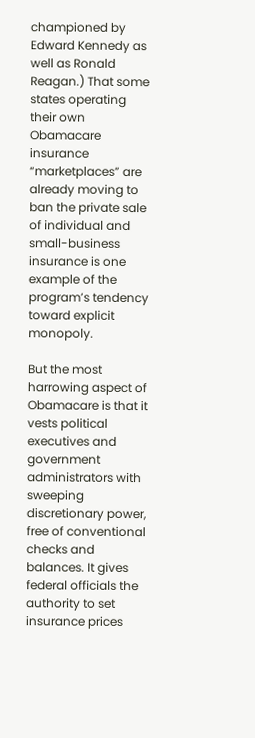championed by Edward Kennedy as well as Ronald Reagan.) That some states operating their own Obamacare insurance “marketplaces” are already moving to ban the private sale of individual and small-business insurance is one example of the program’s tendency toward explicit monopoly.

But the most harrowing aspect of Obamacare is that it vests political executives and government administrators with sweeping discretionary power, free of conventional checks and balances. It gives federal officials the authority to set insurance prices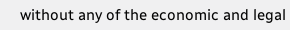without any of the economic and legal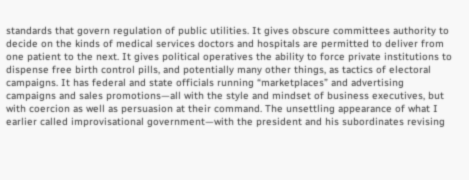standards that govern regulation of public utilities. It gives obscure committees authority to decide on the kinds of medical services doctors and hospitals are permitted to deliver from one patient to the next. It gives political operatives the ability to force private institutions to dispense free birth control pills, and potentially many other things, as tactics of electoral campaigns. It has federal and state officials running “marketplaces” and advertising campaigns and sales promotions—all with the style and mindset of business executives, but with coercion as well as persuasion at their command. The unsettling appearance of what I earlier called improvisational government—with the president and his subordinates revising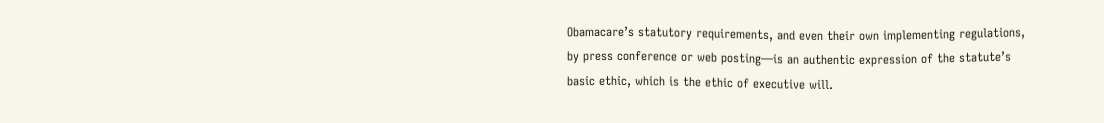Obamacare’s statutory requirements, and even their own implementing regulations, by press conference or web posting—is an authentic expression of the statute’s basic ethic, which is the ethic of executive will.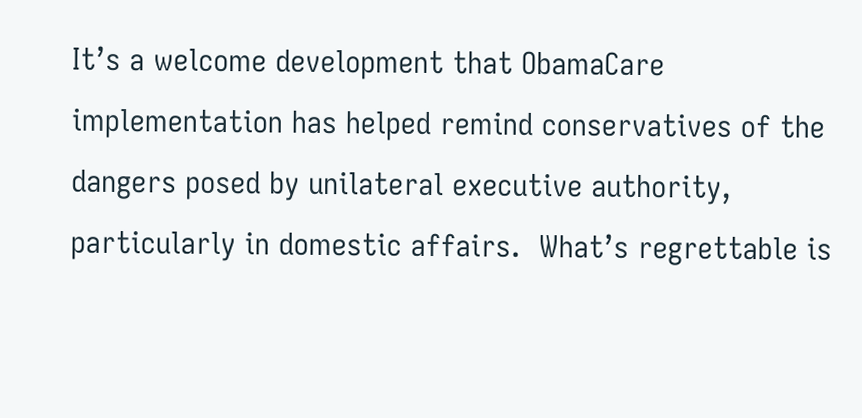It’s a welcome development that ObamaCare implementation has helped remind conservatives of the dangers posed by unilateral executive authority, particularly in domestic affairs.  What’s regrettable is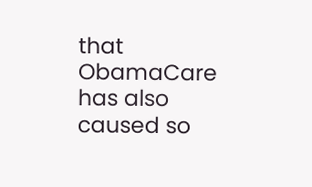that ObamaCare has also caused so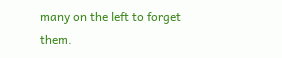many on the left to forget them.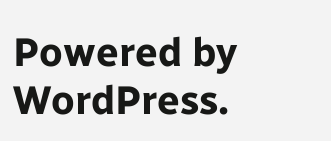Powered by WordPress.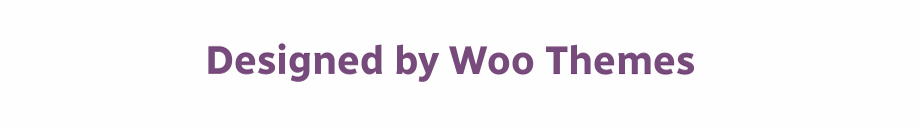Designed by Woo Themes